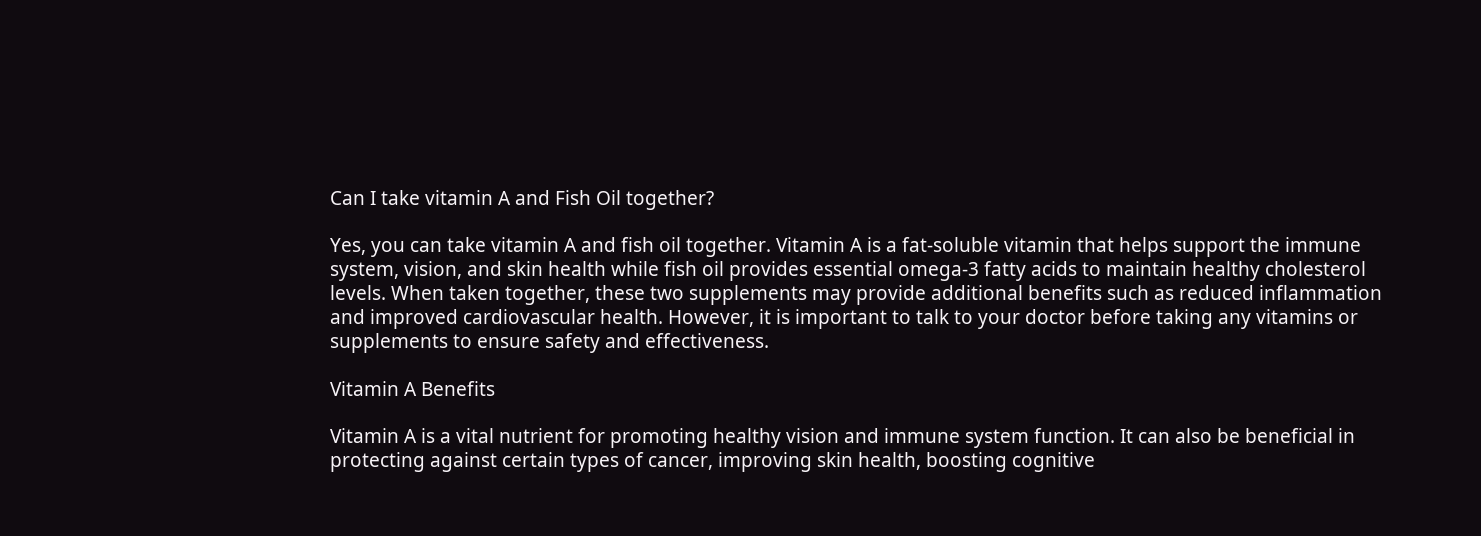Can I take vitamin A and Fish Oil together?

Yes, you can take vitamin A and fish oil together. Vitamin A is a fat-soluble vitamin that helps support the immune system, vision, and skin health while fish oil provides essential omega-3 fatty acids to maintain healthy cholesterol levels. When taken together, these two supplements may provide additional benefits such as reduced inflammation and improved cardiovascular health. However, it is important to talk to your doctor before taking any vitamins or supplements to ensure safety and effectiveness.

Vitamin A Benefits

Vitamin A is a vital nutrient for promoting healthy vision and immune system function. It can also be beneficial in protecting against certain types of cancer, improving skin health, boosting cognitive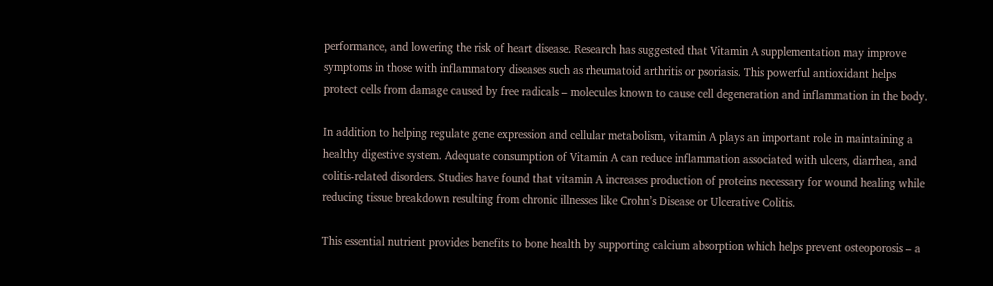performance, and lowering the risk of heart disease. Research has suggested that Vitamin A supplementation may improve symptoms in those with inflammatory diseases such as rheumatoid arthritis or psoriasis. This powerful antioxidant helps protect cells from damage caused by free radicals – molecules known to cause cell degeneration and inflammation in the body.

In addition to helping regulate gene expression and cellular metabolism, vitamin A plays an important role in maintaining a healthy digestive system. Adequate consumption of Vitamin A can reduce inflammation associated with ulcers, diarrhea, and colitis-related disorders. Studies have found that vitamin A increases production of proteins necessary for wound healing while reducing tissue breakdown resulting from chronic illnesses like Crohn’s Disease or Ulcerative Colitis.

This essential nutrient provides benefits to bone health by supporting calcium absorption which helps prevent osteoporosis – a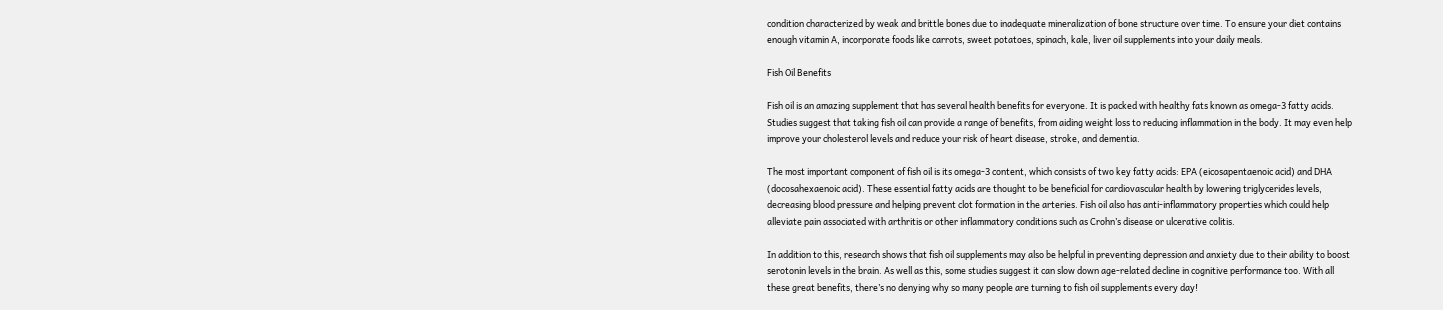condition characterized by weak and brittle bones due to inadequate mineralization of bone structure over time. To ensure your diet contains enough vitamin A, incorporate foods like carrots, sweet potatoes, spinach, kale, liver oil supplements into your daily meals.

Fish Oil Benefits

Fish oil is an amazing supplement that has several health benefits for everyone. It is packed with healthy fats known as omega-3 fatty acids. Studies suggest that taking fish oil can provide a range of benefits, from aiding weight loss to reducing inflammation in the body. It may even help improve your cholesterol levels and reduce your risk of heart disease, stroke, and dementia.

The most important component of fish oil is its omega-3 content, which consists of two key fatty acids: EPA (eicosapentaenoic acid) and DHA (docosahexaenoic acid). These essential fatty acids are thought to be beneficial for cardiovascular health by lowering triglycerides levels, decreasing blood pressure and helping prevent clot formation in the arteries. Fish oil also has anti-inflammatory properties which could help alleviate pain associated with arthritis or other inflammatory conditions such as Crohn’s disease or ulcerative colitis.

In addition to this, research shows that fish oil supplements may also be helpful in preventing depression and anxiety due to their ability to boost serotonin levels in the brain. As well as this, some studies suggest it can slow down age-related decline in cognitive performance too. With all these great benefits, there’s no denying why so many people are turning to fish oil supplements every day!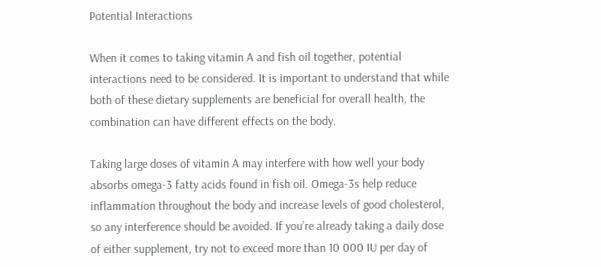Potential Interactions

When it comes to taking vitamin A and fish oil together, potential interactions need to be considered. It is important to understand that while both of these dietary supplements are beneficial for overall health, the combination can have different effects on the body.

Taking large doses of vitamin A may interfere with how well your body absorbs omega-3 fatty acids found in fish oil. Omega-3s help reduce inflammation throughout the body and increase levels of good cholesterol, so any interference should be avoided. If you’re already taking a daily dose of either supplement, try not to exceed more than 10 000 IU per day of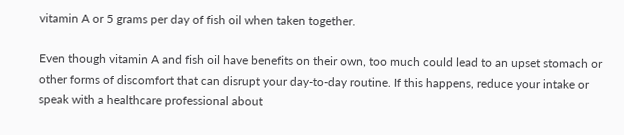vitamin A or 5 grams per day of fish oil when taken together.

Even though vitamin A and fish oil have benefits on their own, too much could lead to an upset stomach or other forms of discomfort that can disrupt your day-to-day routine. If this happens, reduce your intake or speak with a healthcare professional about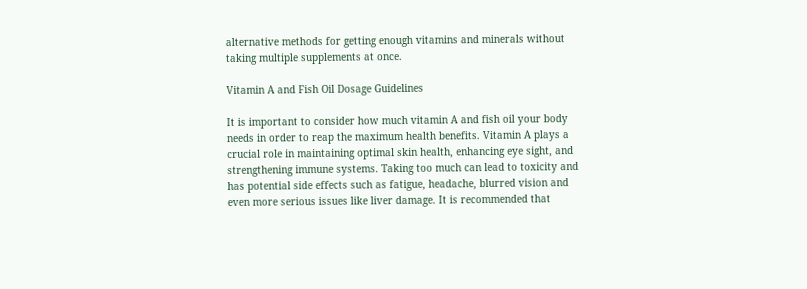alternative methods for getting enough vitamins and minerals without taking multiple supplements at once.

Vitamin A and Fish Oil Dosage Guidelines

It is important to consider how much vitamin A and fish oil your body needs in order to reap the maximum health benefits. Vitamin A plays a crucial role in maintaining optimal skin health, enhancing eye sight, and strengthening immune systems. Taking too much can lead to toxicity and has potential side effects such as fatigue, headache, blurred vision and even more serious issues like liver damage. It is recommended that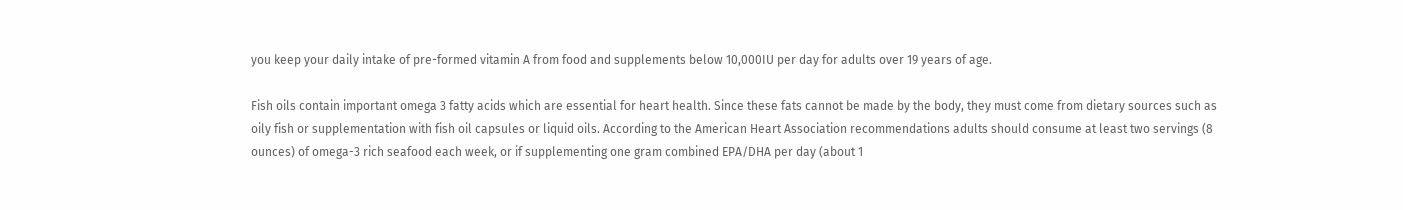you keep your daily intake of pre-formed vitamin A from food and supplements below 10,000IU per day for adults over 19 years of age.

Fish oils contain important omega 3 fatty acids which are essential for heart health. Since these fats cannot be made by the body, they must come from dietary sources such as oily fish or supplementation with fish oil capsules or liquid oils. According to the American Heart Association recommendations adults should consume at least two servings (8 ounces) of omega-3 rich seafood each week, or if supplementing one gram combined EPA/DHA per day (about 1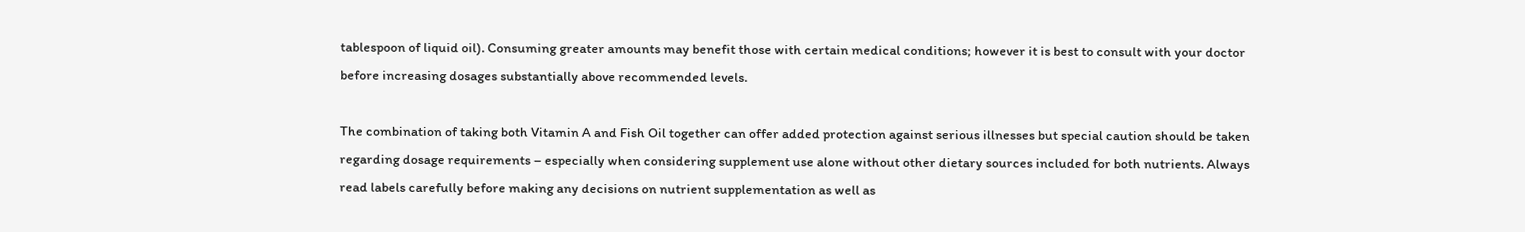tablespoon of liquid oil). Consuming greater amounts may benefit those with certain medical conditions; however it is best to consult with your doctor before increasing dosages substantially above recommended levels.

The combination of taking both Vitamin A and Fish Oil together can offer added protection against serious illnesses but special caution should be taken regarding dosage requirements – especially when considering supplement use alone without other dietary sources included for both nutrients. Always read labels carefully before making any decisions on nutrient supplementation as well as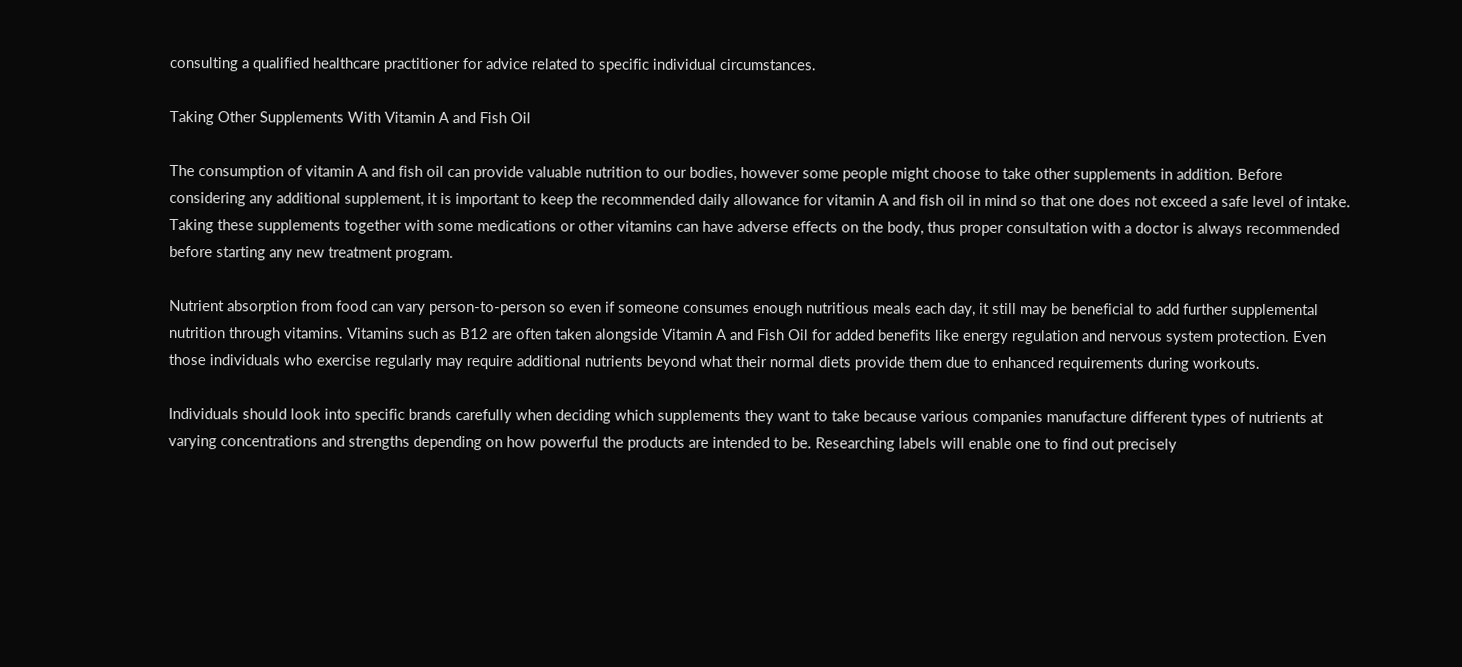consulting a qualified healthcare practitioner for advice related to specific individual circumstances.

Taking Other Supplements With Vitamin A and Fish Oil

The consumption of vitamin A and fish oil can provide valuable nutrition to our bodies, however some people might choose to take other supplements in addition. Before considering any additional supplement, it is important to keep the recommended daily allowance for vitamin A and fish oil in mind so that one does not exceed a safe level of intake. Taking these supplements together with some medications or other vitamins can have adverse effects on the body, thus proper consultation with a doctor is always recommended before starting any new treatment program.

Nutrient absorption from food can vary person-to-person so even if someone consumes enough nutritious meals each day, it still may be beneficial to add further supplemental nutrition through vitamins. Vitamins such as B12 are often taken alongside Vitamin A and Fish Oil for added benefits like energy regulation and nervous system protection. Even those individuals who exercise regularly may require additional nutrients beyond what their normal diets provide them due to enhanced requirements during workouts.

Individuals should look into specific brands carefully when deciding which supplements they want to take because various companies manufacture different types of nutrients at varying concentrations and strengths depending on how powerful the products are intended to be. Researching labels will enable one to find out precisely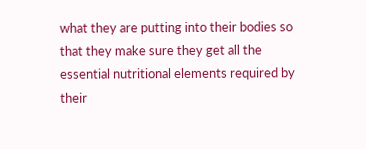what they are putting into their bodies so that they make sure they get all the essential nutritional elements required by their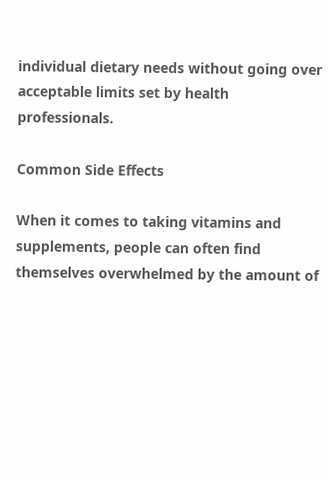individual dietary needs without going over acceptable limits set by health professionals.

Common Side Effects

When it comes to taking vitamins and supplements, people can often find themselves overwhelmed by the amount of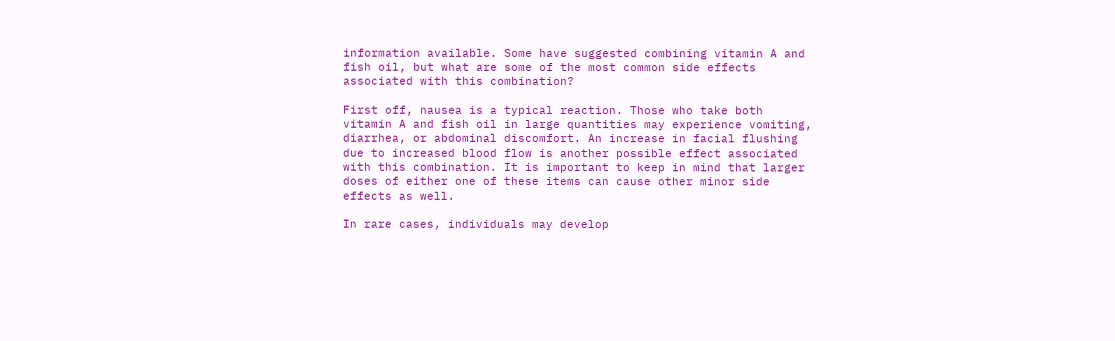information available. Some have suggested combining vitamin A and fish oil, but what are some of the most common side effects associated with this combination?

First off, nausea is a typical reaction. Those who take both vitamin A and fish oil in large quantities may experience vomiting, diarrhea, or abdominal discomfort. An increase in facial flushing due to increased blood flow is another possible effect associated with this combination. It is important to keep in mind that larger doses of either one of these items can cause other minor side effects as well.

In rare cases, individuals may develop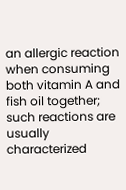an allergic reaction when consuming both vitamin A and fish oil together; such reactions are usually characterized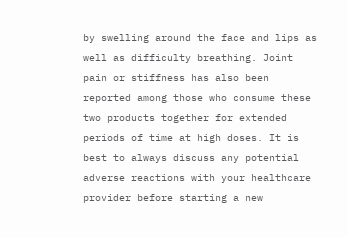by swelling around the face and lips as well as difficulty breathing. Joint pain or stiffness has also been reported among those who consume these two products together for extended periods of time at high doses. It is best to always discuss any potential adverse reactions with your healthcare provider before starting a new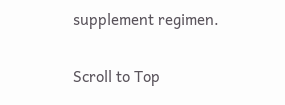supplement regimen.

Scroll to Top